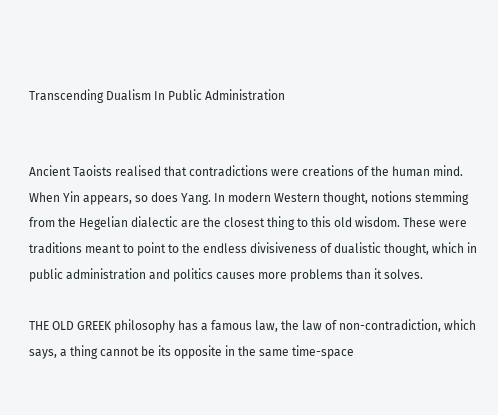Transcending Dualism In Public Administration


Ancient Taoists realised that contradictions were creations of the human mind. When Yin appears, so does Yang. In modern Western thought, notions stemming from the Hegelian dialectic are the closest thing to this old wisdom. These were traditions meant to point to the endless divisiveness of dualistic thought, which in public administration and politics causes more problems than it solves.

THE OLD GREEK philosophy has a famous law, the law of non-contradiction, which says, a thing cannot be its opposite in the same time-space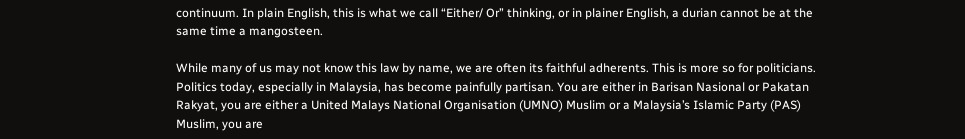continuum. In plain English, this is what we call “Either/ Or” thinking, or in plainer English, a durian cannot be at the same time a mangosteen.

While many of us may not know this law by name, we are often its faithful adherents. This is more so for politicians. Politics today, especially in Malaysia, has become painfully partisan. You are either in Barisan Nasional or Pakatan Rakyat, you are either a United Malays National Organisation (UMNO) Muslim or a Malaysia’s Islamic Party (PAS) Muslim, you are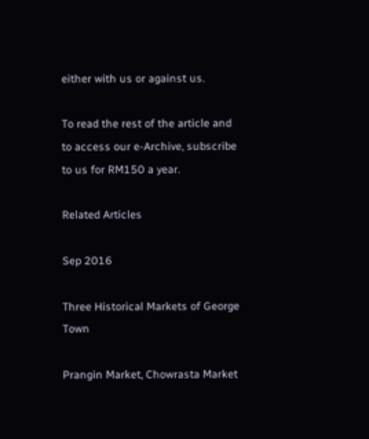either with us or against us.

To read the rest of the article and to access our e-Archive, subscribe to us for RM150 a year.

Related Articles

Sep 2016

Three Historical Markets of George Town

Prangin Market, Chowrasta Market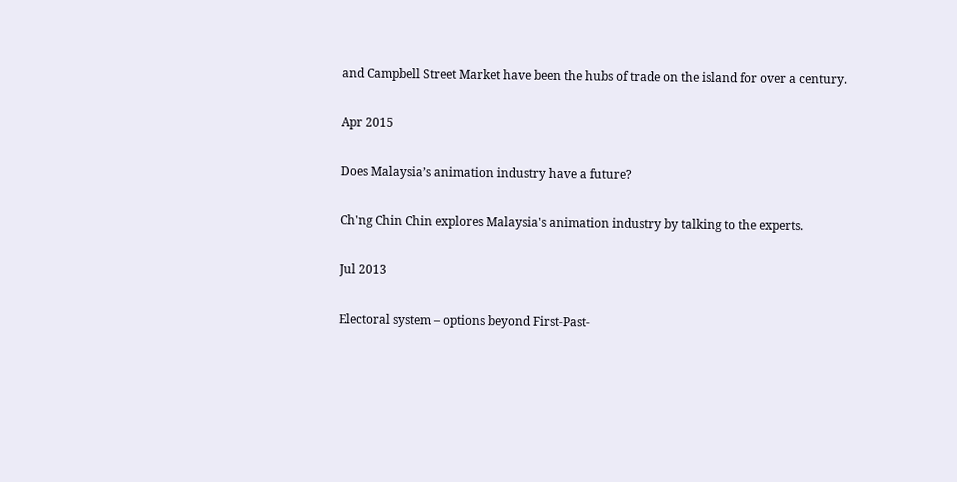and Campbell Street Market have been the hubs of trade on the island for over a century.

Apr 2015

Does Malaysia’s animation industry have a future?

Ch'ng Chin Chin explores Malaysia's animation industry by talking to the experts.

Jul 2013

Electoral system – options beyond First-Past-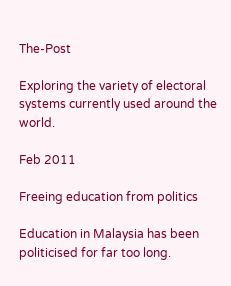The-Post

Exploring the variety of electoral systems currently used around the world.

Feb 2011

Freeing education from politics

Education in Malaysia has been politicised for far too long.